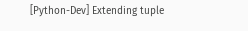[Python-Dev] Extending tuple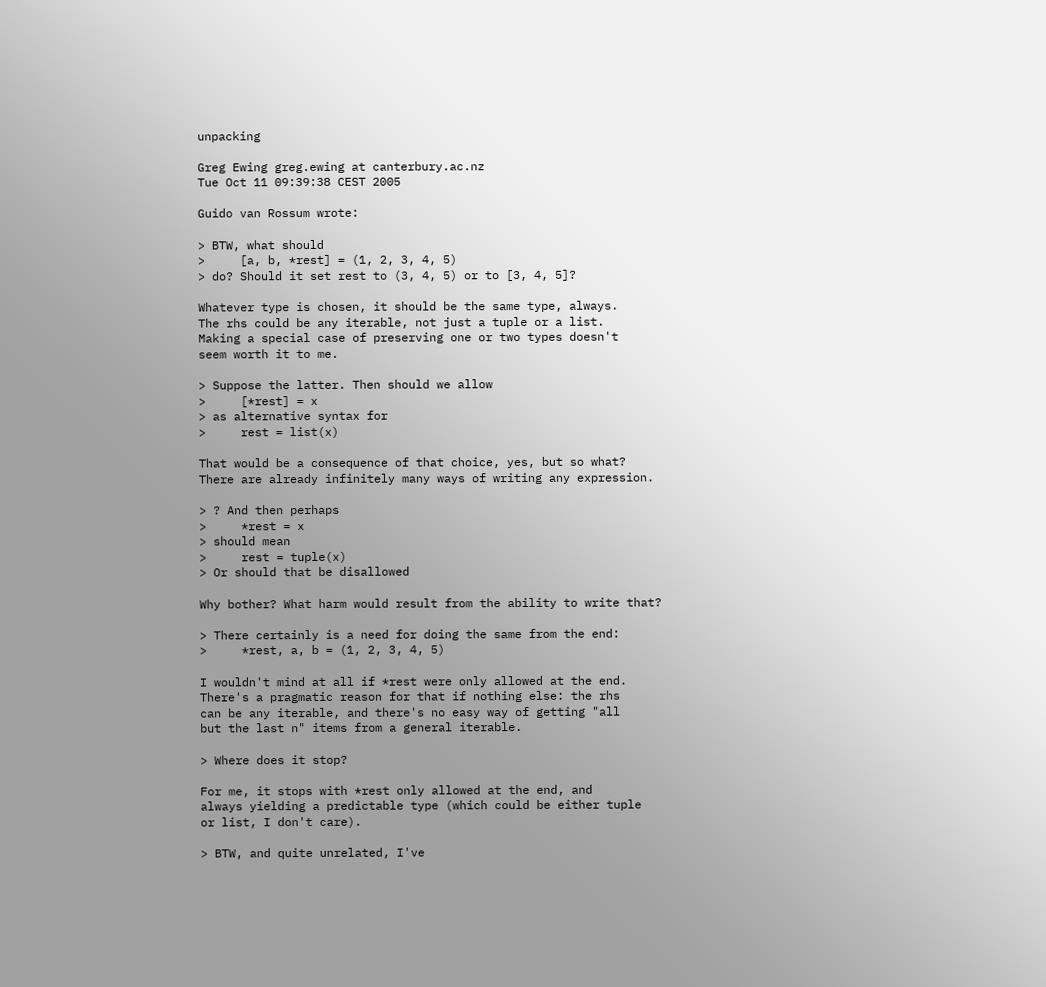unpacking

Greg Ewing greg.ewing at canterbury.ac.nz
Tue Oct 11 09:39:38 CEST 2005

Guido van Rossum wrote:

> BTW, what should
>     [a, b, *rest] = (1, 2, 3, 4, 5)
> do? Should it set rest to (3, 4, 5) or to [3, 4, 5]?

Whatever type is chosen, it should be the same type, always.
The rhs could be any iterable, not just a tuple or a list.
Making a special case of preserving one or two types doesn't
seem worth it to me.

> Suppose the latter. Then should we allow
>     [*rest] = x
> as alternative syntax for
>     rest = list(x)

That would be a consequence of that choice, yes, but so what?
There are already infinitely many ways of writing any expression.

> ? And then perhaps
>     *rest = x
> should mean
>     rest = tuple(x)
> Or should that be disallowed

Why bother? What harm would result from the ability to write that?

> There certainly is a need for doing the same from the end:
>     *rest, a, b = (1, 2, 3, 4, 5)

I wouldn't mind at all if *rest were only allowed at the end.
There's a pragmatic reason for that if nothing else: the rhs
can be any iterable, and there's no easy way of getting "all
but the last n" items from a general iterable.

> Where does it stop?

For me, it stops with *rest only allowed at the end, and
always yielding a predictable type (which could be either tuple
or list, I don't care).

> BTW, and quite unrelated, I've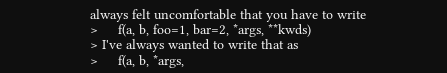always felt uncomfortable that you have to write
>     f(a, b, foo=1, bar=2, *args, **kwds)
> I've always wanted to write that as
>     f(a, b, *args,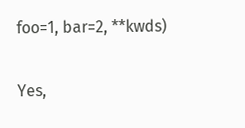foo=1, bar=2, **kwds)

Yes,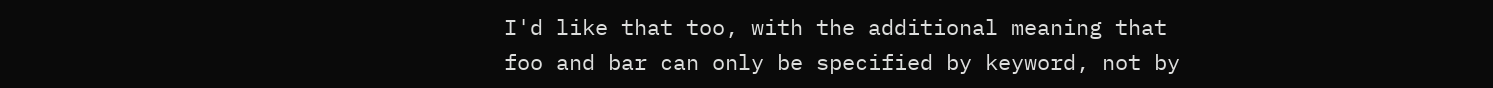I'd like that too, with the additional meaning that
foo and bar can only be specified by keyword, not by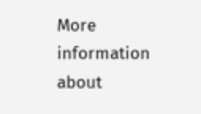More information about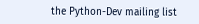the Python-Dev mailing list